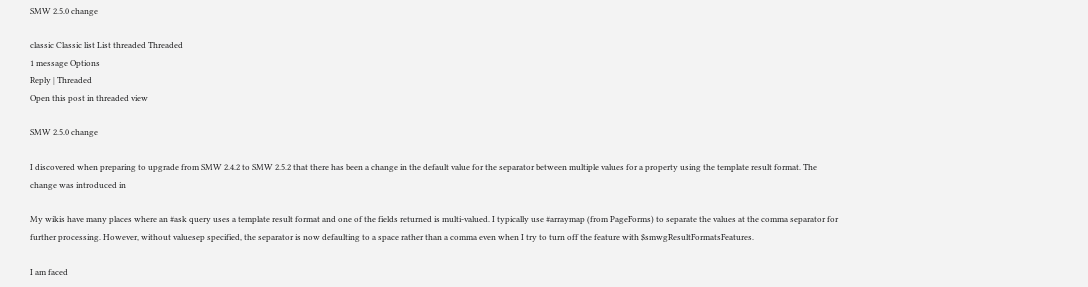SMW 2.5.0 change

classic Classic list List threaded Threaded
1 message Options
Reply | Threaded
Open this post in threaded view

SMW 2.5.0 change

I discovered when preparing to upgrade from SMW 2.4.2 to SMW 2.5.2 that there has been a change in the default value for the separator between multiple values for a property using the template result format. The change was introduced in

My wikis have many places where an #ask query uses a template result format and one of the fields returned is multi-valued. I typically use #arraymap (from PageForms) to separate the values at the comma separator for further processing. However, without valuesep specified, the separator is now defaulting to a space rather than a comma even when I try to turn off the feature with $smwgResultFormatsFeatures.

I am faced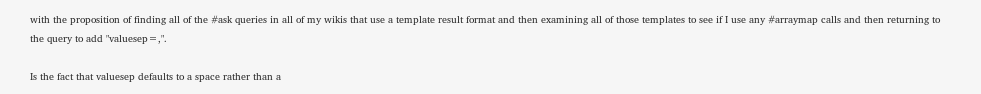with the proposition of finding all of the #ask queries in all of my wikis that use a template result format and then examining all of those templates to see if I use any #arraymap calls and then returning to the query to add "valuesep=,".

Is the fact that valuesep defaults to a space rather than a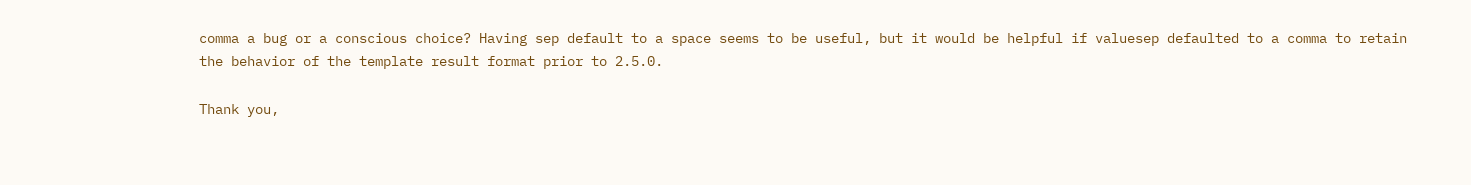comma a bug or a conscious choice? Having sep default to a space seems to be useful, but it would be helpful if valuesep defaulted to a comma to retain the behavior of the template result format prior to 2.5.0.

Thank you,